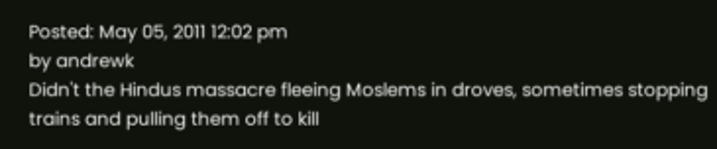Posted: May 05, 2011 12:02 pm
by andrewk
Didn't the Hindus massacre fleeing Moslems in droves, sometimes stopping trains and pulling them off to kill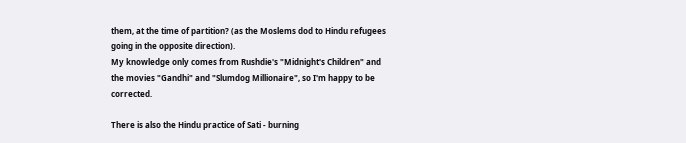them, at the time of partition? (as the Moslems dod to Hindu refugees going in the opposite direction).
My knowledge only comes from Rushdie's "Midnight's Children" and the movies "Gandhi" and "Slumdog Millionaire", so I'm happy to be corrected.

There is also the Hindu practice of Sati - burning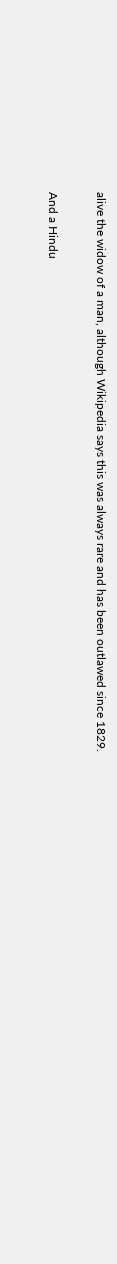alive the widow of a man, although Wikipedia says this was always rare and has been outlawed since 1829.

And a Hindu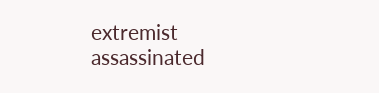extremist assassinated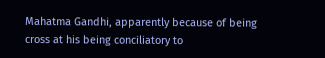Mahatma Gandhi, apparently because of being cross at his being conciliatory to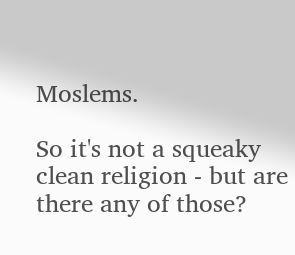Moslems.

So it's not a squeaky clean religion - but are there any of those?